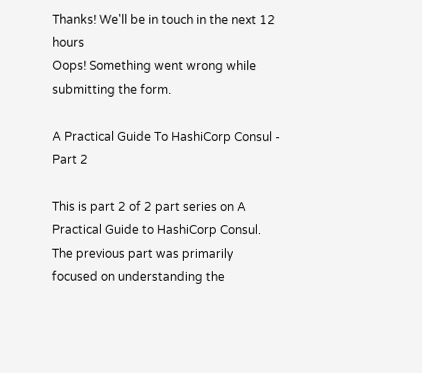Thanks! We'll be in touch in the next 12 hours
Oops! Something went wrong while submitting the form.

A Practical Guide To HashiCorp Consul - Part 2

This is part 2 of 2 part series on A Practical Guide to HashiCorp Consul. The previous part was primarily focused on understanding the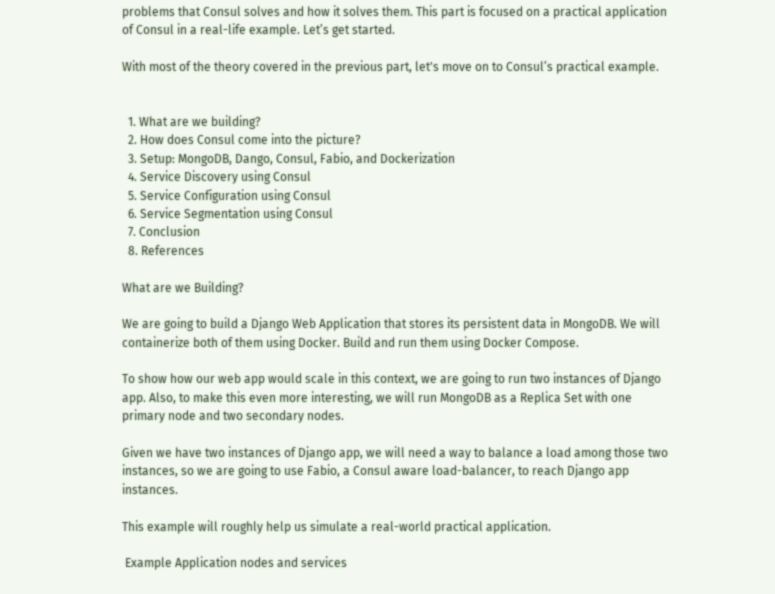problems that Consul solves and how it solves them. This part is focused on a practical application of Consul in a real-life example. Let’s get started.

With most of the theory covered in the previous part, let's move on to Consul’s practical example.


  1. What are we building?
  2. How does Consul come into the picture?
  3. Setup: MongoDB, Dango, Consul, Fabio, and Dockerization
  4. Service Discovery using Consul
  5. Service Configuration using Consul
  6. Service Segmentation using Consul
  7. Conclusion
  8. References

What are we Building?

We are going to build a Django Web Application that stores its persistent data in MongoDB. We will containerize both of them using Docker. Build and run them using Docker Compose.

To show how our web app would scale in this context, we are going to run two instances of Django app. Also, to make this even more interesting, we will run MongoDB as a Replica Set with one primary node and two secondary nodes.

Given we have two instances of Django app, we will need a way to balance a load among those two instances, so we are going to use Fabio, a Consul aware load-balancer, to reach Django app instances.

This example will roughly help us simulate a real-world practical application.

 Example Application nodes and services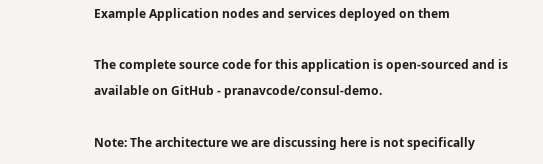Example Application nodes and services deployed on them

The complete source code for this application is open-sourced and is available on GitHub - pranavcode/consul-demo.

Note: The architecture we are discussing here is not specifically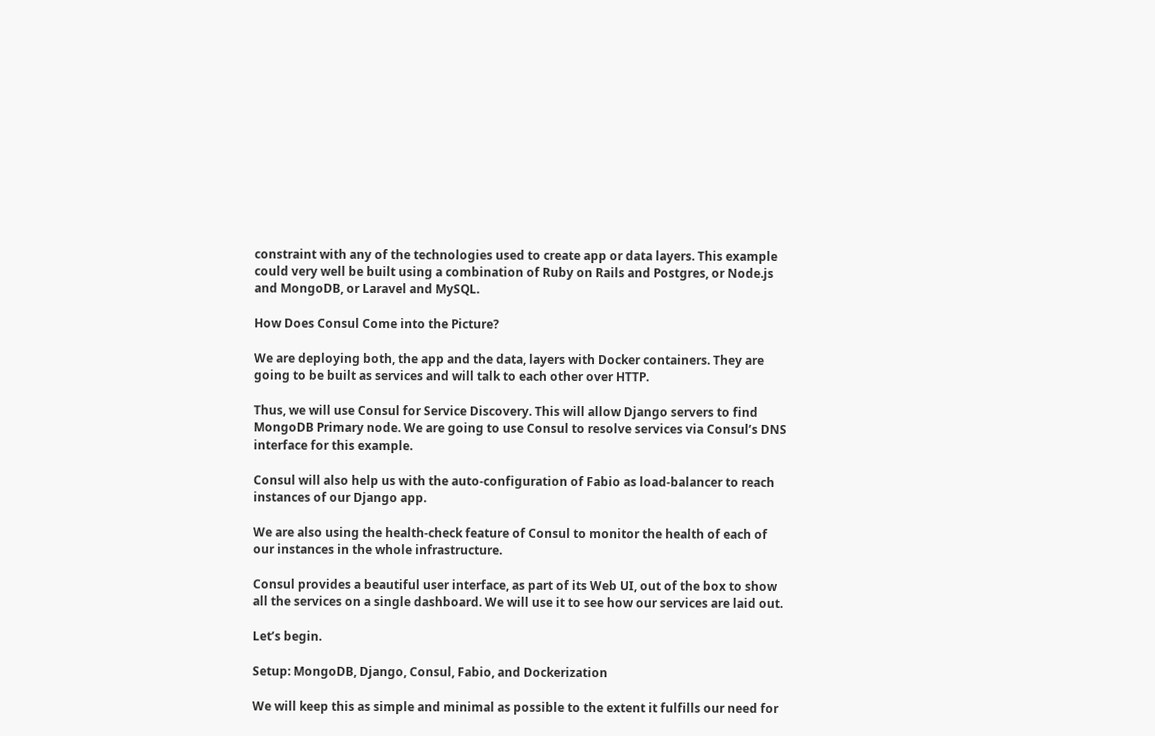constraint with any of the technologies used to create app or data layers. This example could very well be built using a combination of Ruby on Rails and Postgres, or Node.js and MongoDB, or Laravel and MySQL.

How Does Consul Come into the Picture?

We are deploying both, the app and the data, layers with Docker containers. They are going to be built as services and will talk to each other over HTTP.

Thus, we will use Consul for Service Discovery. This will allow Django servers to find MongoDB Primary node. We are going to use Consul to resolve services via Consul’s DNS interface for this example.

Consul will also help us with the auto-configuration of Fabio as load-balancer to reach instances of our Django app.

We are also using the health-check feature of Consul to monitor the health of each of our instances in the whole infrastructure.

Consul provides a beautiful user interface, as part of its Web UI, out of the box to show all the services on a single dashboard. We will use it to see how our services are laid out.

Let’s begin.

Setup: MongoDB, Django, Consul, Fabio, and Dockerization

We will keep this as simple and minimal as possible to the extent it fulfills our need for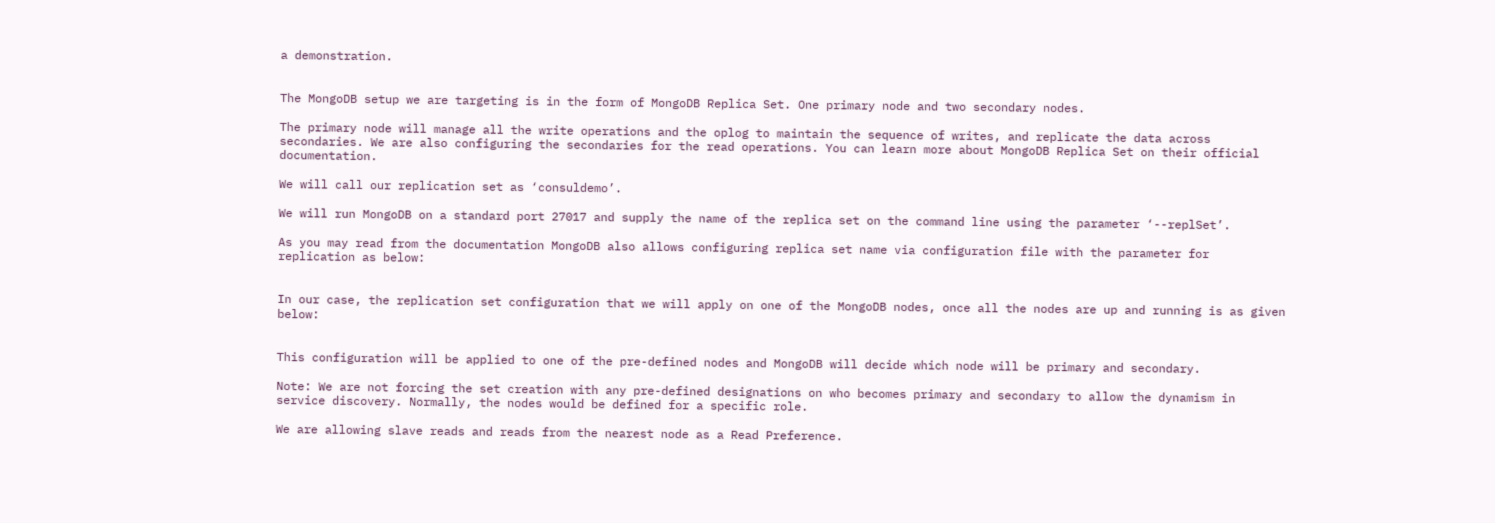a demonstration.


The MongoDB setup we are targeting is in the form of MongoDB Replica Set. One primary node and two secondary nodes.

The primary node will manage all the write operations and the oplog to maintain the sequence of writes, and replicate the data across secondaries. We are also configuring the secondaries for the read operations. You can learn more about MongoDB Replica Set on their official documentation.

We will call our replication set as ‘consuldemo’.

We will run MongoDB on a standard port 27017 and supply the name of the replica set on the command line using the parameter ‘--replSet’.

As you may read from the documentation MongoDB also allows configuring replica set name via configuration file with the parameter for replication as below:


In our case, the replication set configuration that we will apply on one of the MongoDB nodes, once all the nodes are up and running is as given below:


This configuration will be applied to one of the pre-defined nodes and MongoDB will decide which node will be primary and secondary.

Note: We are not forcing the set creation with any pre-defined designations on who becomes primary and secondary to allow the dynamism in service discovery. Normally, the nodes would be defined for a specific role.

We are allowing slave reads and reads from the nearest node as a Read Preference.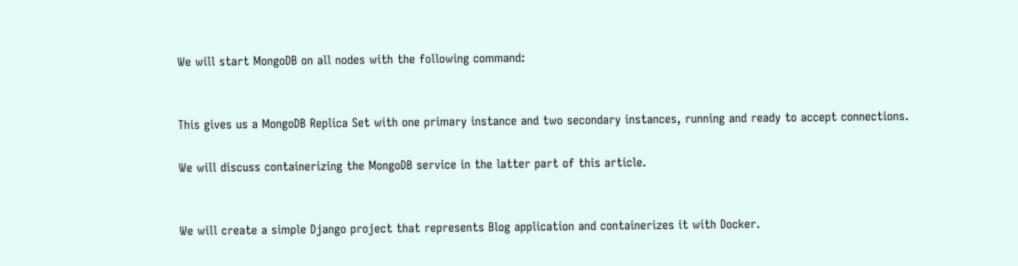We will start MongoDB on all nodes with the following command:


This gives us a MongoDB Replica Set with one primary instance and two secondary instances, running and ready to accept connections.

We will discuss containerizing the MongoDB service in the latter part of this article.


We will create a simple Django project that represents Blog application and containerizes it with Docker.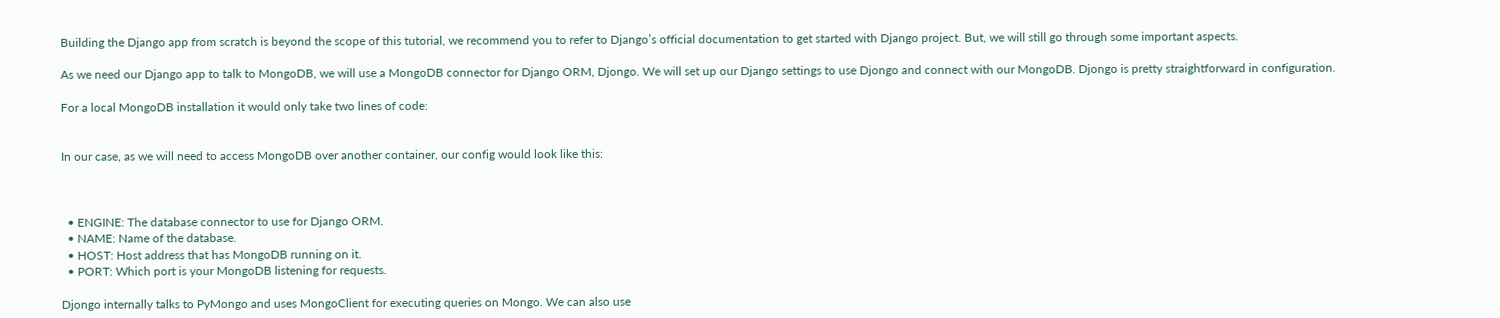Building the Django app from scratch is beyond the scope of this tutorial, we recommend you to refer to Django’s official documentation to get started with Django project. But, we will still go through some important aspects.

As we need our Django app to talk to MongoDB, we will use a MongoDB connector for Django ORM, Djongo. We will set up our Django settings to use Djongo and connect with our MongoDB. Djongo is pretty straightforward in configuration.

For a local MongoDB installation it would only take two lines of code:


In our case, as we will need to access MongoDB over another container, our config would look like this:



  • ENGINE: The database connector to use for Django ORM.
  • NAME: Name of the database.
  • HOST: Host address that has MongoDB running on it.
  • PORT: Which port is your MongoDB listening for requests.

Djongo internally talks to PyMongo and uses MongoClient for executing queries on Mongo. We can also use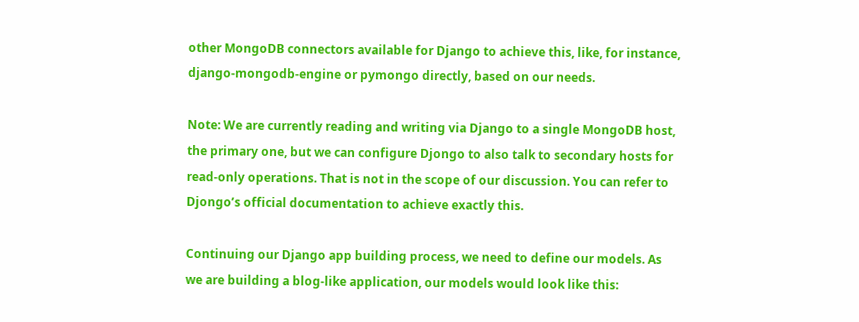other MongoDB connectors available for Django to achieve this, like, for instance, django-mongodb-engine or pymongo directly, based on our needs.

Note: We are currently reading and writing via Django to a single MongoDB host, the primary one, but we can configure Djongo to also talk to secondary hosts for read-only operations. That is not in the scope of our discussion. You can refer to Djongo’s official documentation to achieve exactly this.

Continuing our Django app building process, we need to define our models. As we are building a blog-like application, our models would look like this: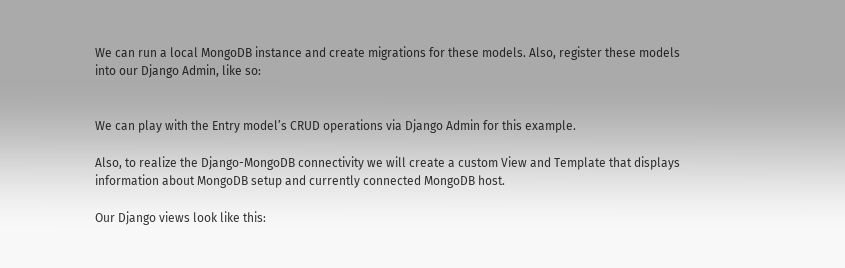We can run a local MongoDB instance and create migrations for these models. Also, register these models into our Django Admin, like so:


We can play with the Entry model’s CRUD operations via Django Admin for this example.

Also, to realize the Django-MongoDB connectivity we will create a custom View and Template that displays information about MongoDB setup and currently connected MongoDB host.

Our Django views look like this: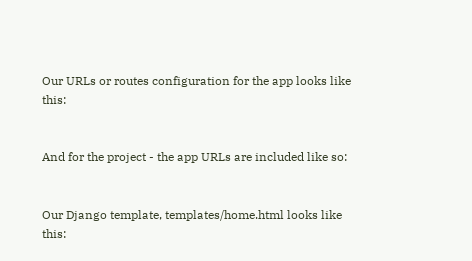Our URLs or routes configuration for the app looks like this:


And for the project - the app URLs are included like so:


Our Django template, templates/home.html looks like this: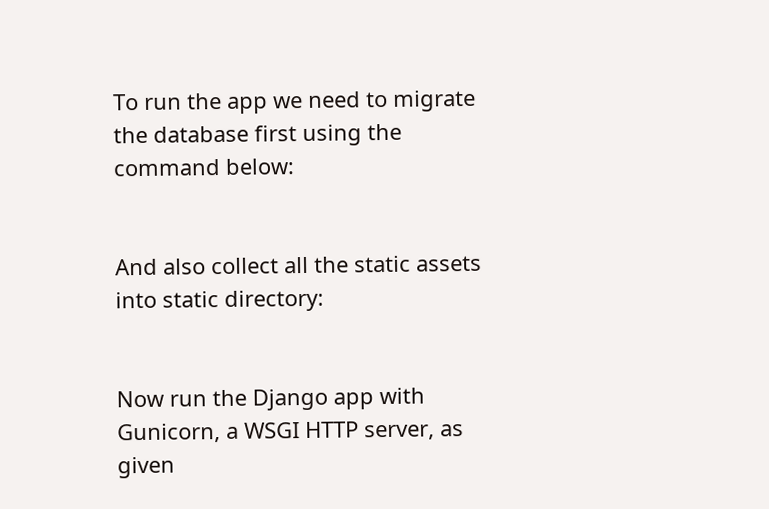To run the app we need to migrate the database first using the command below:


And also collect all the static assets into static directory:


Now run the Django app with Gunicorn, a WSGI HTTP server, as given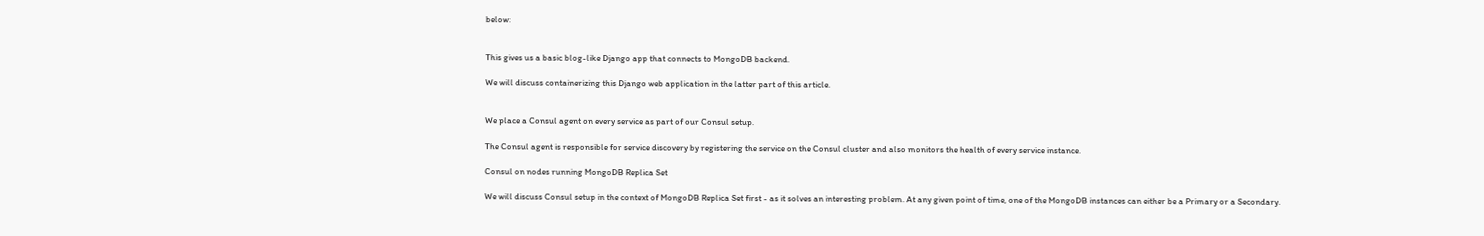below:


This gives us a basic blog-like Django app that connects to MongoDB backend.

We will discuss containerizing this Django web application in the latter part of this article.


We place a Consul agent on every service as part of our Consul setup.

The Consul agent is responsible for service discovery by registering the service on the Consul cluster and also monitors the health of every service instance.

Consul on nodes running MongoDB Replica Set

We will discuss Consul setup in the context of MongoDB Replica Set first - as it solves an interesting problem. At any given point of time, one of the MongoDB instances can either be a Primary or a Secondary.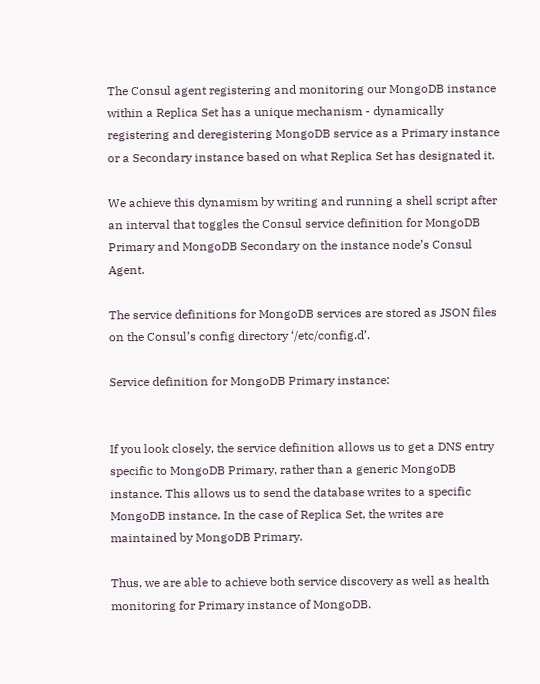The Consul agent registering and monitoring our MongoDB instance within a Replica Set has a unique mechanism - dynamically registering and deregistering MongoDB service as a Primary instance or a Secondary instance based on what Replica Set has designated it.

We achieve this dynamism by writing and running a shell script after an interval that toggles the Consul service definition for MongoDB Primary and MongoDB Secondary on the instance node’s Consul Agent.

The service definitions for MongoDB services are stored as JSON files on the Consul’s config directory ‘/etc/config.d’.

Service definition for MongoDB Primary instance:


If you look closely, the service definition allows us to get a DNS entry specific to MongoDB Primary, rather than a generic MongoDB instance. This allows us to send the database writes to a specific MongoDB instance. In the case of Replica Set, the writes are maintained by MongoDB Primary.

Thus, we are able to achieve both service discovery as well as health monitoring for Primary instance of MongoDB.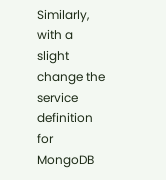Similarly, with a slight change the service definition for MongoDB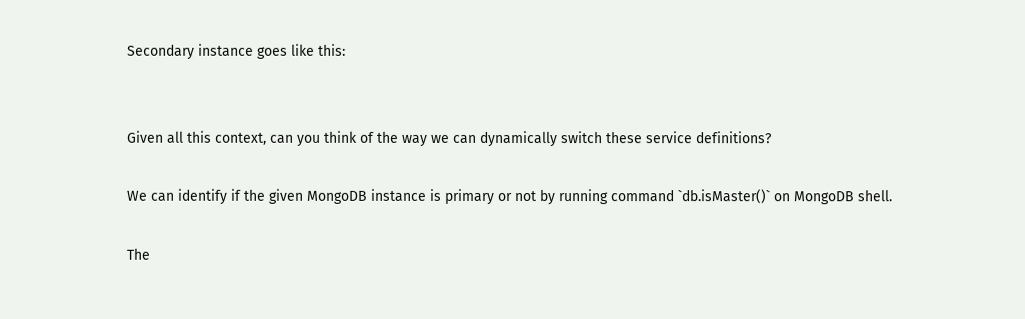Secondary instance goes like this:


Given all this context, can you think of the way we can dynamically switch these service definitions?

We can identify if the given MongoDB instance is primary or not by running command `db.isMaster()` on MongoDB shell.

The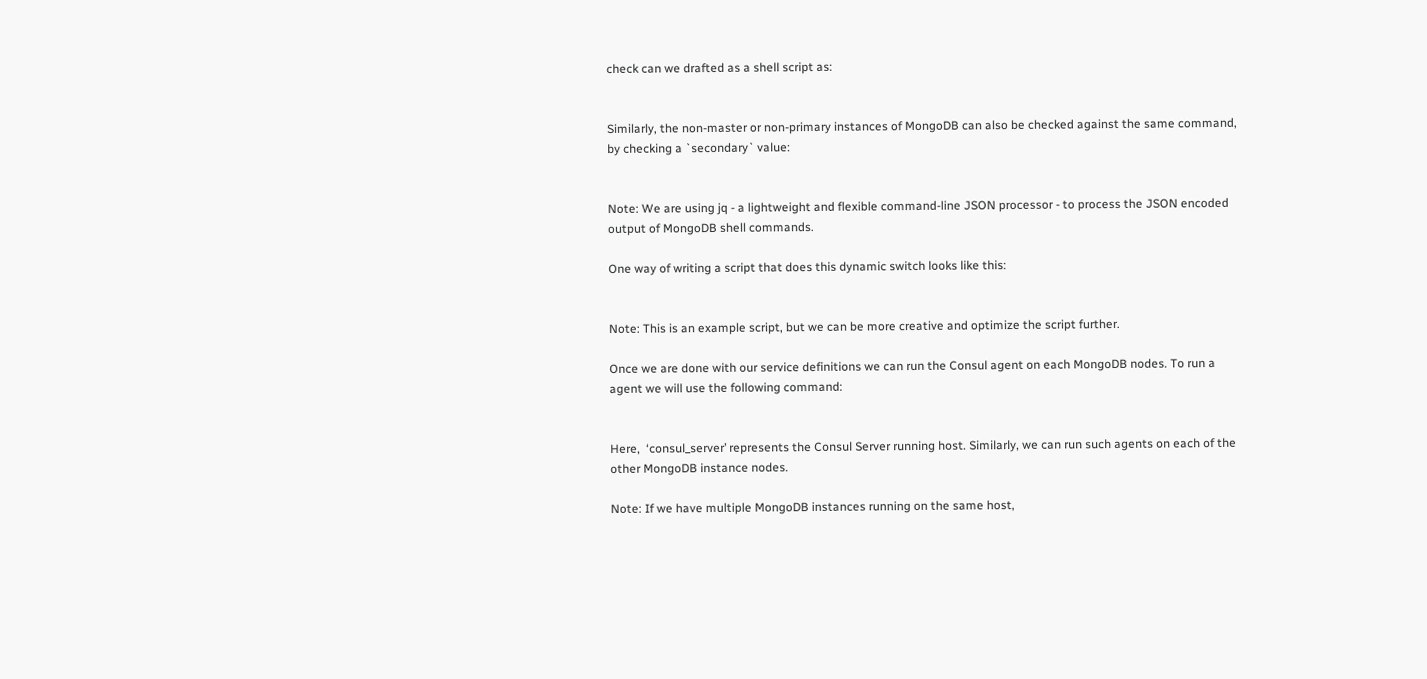check can we drafted as a shell script as:


Similarly, the non-master or non-primary instances of MongoDB can also be checked against the same command, by checking a `secondary` value:


Note: We are using jq - a lightweight and flexible command-line JSON processor - to process the JSON encoded output of MongoDB shell commands.

One way of writing a script that does this dynamic switch looks like this:


Note: This is an example script, but we can be more creative and optimize the script further.

Once we are done with our service definitions we can run the Consul agent on each MongoDB nodes. To run a agent we will use the following command:


Here,  ‘consul_server’ represents the Consul Server running host. Similarly, we can run such agents on each of the other MongoDB instance nodes.

Note: If we have multiple MongoDB instances running on the same host,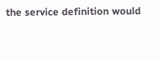the service definition would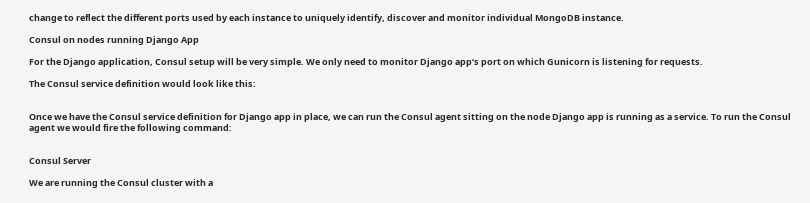change to reflect the different ports used by each instance to uniquely identify, discover and monitor individual MongoDB instance.

Consul on nodes running Django App

For the Django application, Consul setup will be very simple. We only need to monitor Django app’s port on which Gunicorn is listening for requests.

The Consul service definition would look like this:


Once we have the Consul service definition for Django app in place, we can run the Consul agent sitting on the node Django app is running as a service. To run the Consul agent we would fire the following command:


Consul Server

We are running the Consul cluster with a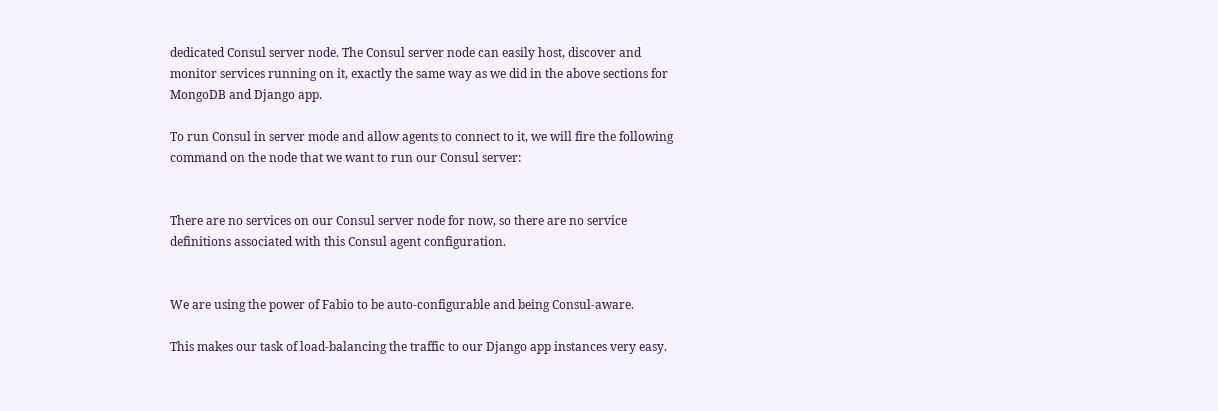dedicated Consul server node. The Consul server node can easily host, discover and monitor services running on it, exactly the same way as we did in the above sections for MongoDB and Django app.

To run Consul in server mode and allow agents to connect to it, we will fire the following command on the node that we want to run our Consul server:


There are no services on our Consul server node for now, so there are no service definitions associated with this Consul agent configuration.


We are using the power of Fabio to be auto-configurable and being Consul-aware.

This makes our task of load-balancing the traffic to our Django app instances very easy.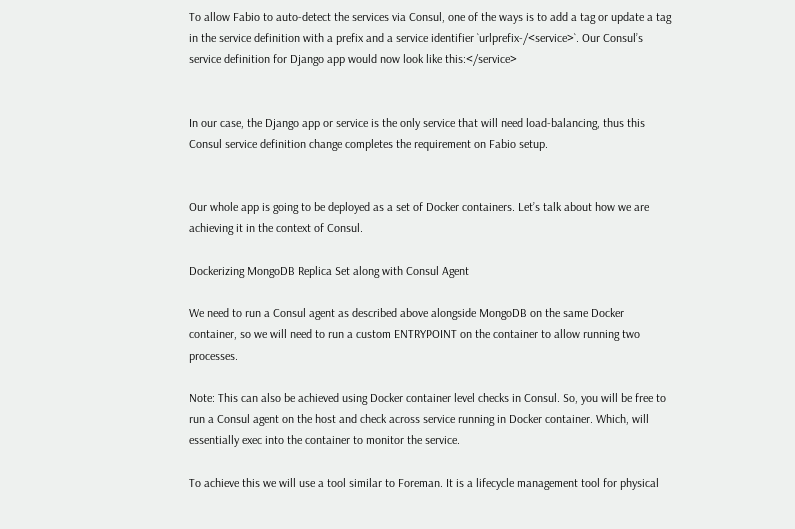To allow Fabio to auto-detect the services via Consul, one of the ways is to add a tag or update a tag in the service definition with a prefix and a service identifier `urlprefix-/<service>`. Our Consul’s service definition for Django app would now look like this:</service>


In our case, the Django app or service is the only service that will need load-balancing, thus this Consul service definition change completes the requirement on Fabio setup.


Our whole app is going to be deployed as a set of Docker containers. Let’s talk about how we are achieving it in the context of Consul.

Dockerizing MongoDB Replica Set along with Consul Agent

We need to run a Consul agent as described above alongside MongoDB on the same Docker container, so we will need to run a custom ENTRYPOINT on the container to allow running two processes.

Note: This can also be achieved using Docker container level checks in Consul. So, you will be free to run a Consul agent on the host and check across service running in Docker container. Which, will essentially exec into the container to monitor the service.

To achieve this we will use a tool similar to Foreman. It is a lifecycle management tool for physical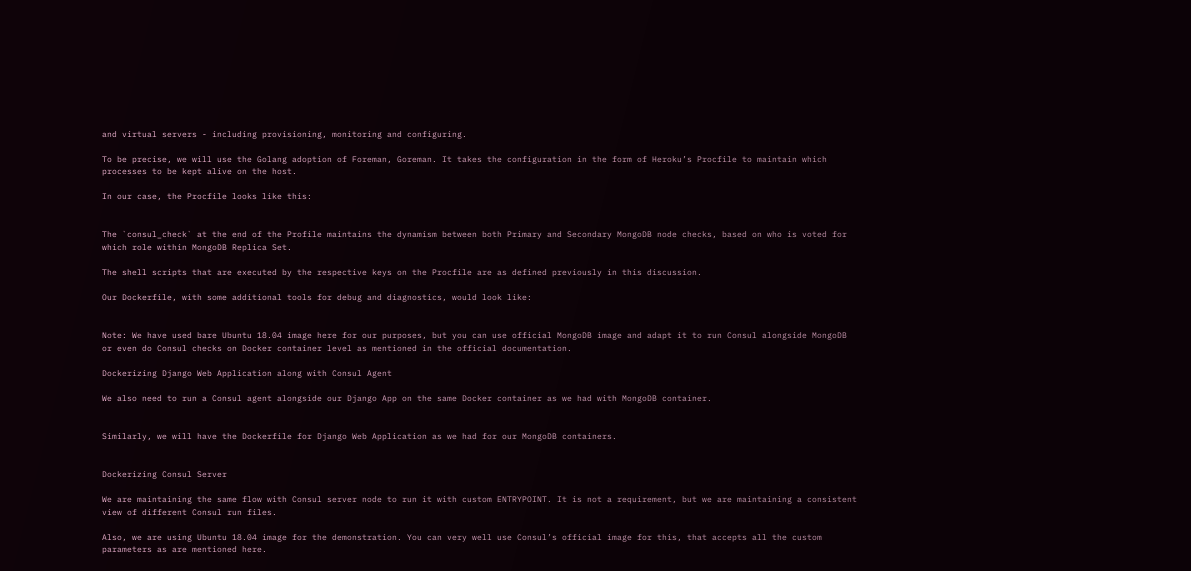and virtual servers - including provisioning, monitoring and configuring.

To be precise, we will use the Golang adoption of Foreman, Goreman. It takes the configuration in the form of Heroku’s Procfile to maintain which processes to be kept alive on the host.

In our case, the Procfile looks like this:


The `consul_check` at the end of the Profile maintains the dynamism between both Primary and Secondary MongoDB node checks, based on who is voted for which role within MongoDB Replica Set.

The shell scripts that are executed by the respective keys on the Procfile are as defined previously in this discussion.

Our Dockerfile, with some additional tools for debug and diagnostics, would look like:


Note: We have used bare Ubuntu 18.04 image here for our purposes, but you can use official MongoDB image and adapt it to run Consul alongside MongoDB or even do Consul checks on Docker container level as mentioned in the official documentation.

Dockerizing Django Web Application along with Consul Agent

We also need to run a Consul agent alongside our Django App on the same Docker container as we had with MongoDB container.


Similarly, we will have the Dockerfile for Django Web Application as we had for our MongoDB containers.


Dockerizing Consul Server

We are maintaining the same flow with Consul server node to run it with custom ENTRYPOINT. It is not a requirement, but we are maintaining a consistent view of different Consul run files.

Also, we are using Ubuntu 18.04 image for the demonstration. You can very well use Consul’s official image for this, that accepts all the custom parameters as are mentioned here.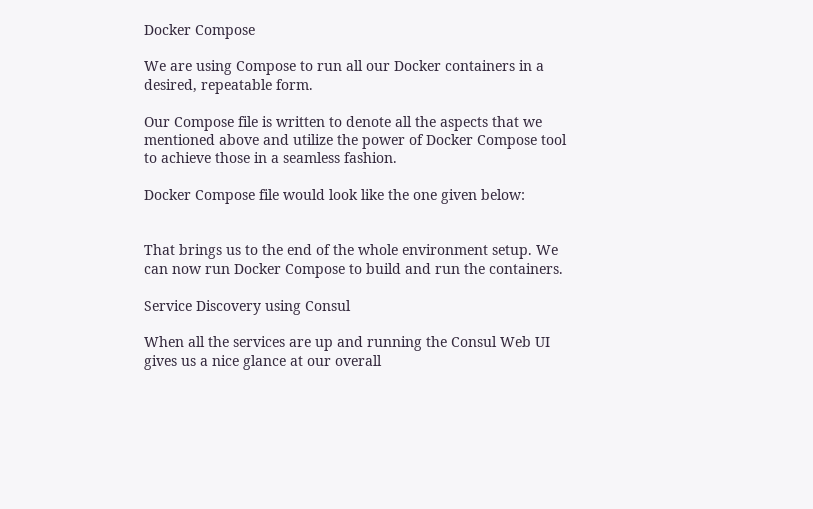Docker Compose

We are using Compose to run all our Docker containers in a desired, repeatable form.

Our Compose file is written to denote all the aspects that we mentioned above and utilize the power of Docker Compose tool to achieve those in a seamless fashion.

Docker Compose file would look like the one given below:


That brings us to the end of the whole environment setup. We can now run Docker Compose to build and run the containers.

Service Discovery using Consul

When all the services are up and running the Consul Web UI gives us a nice glance at our overall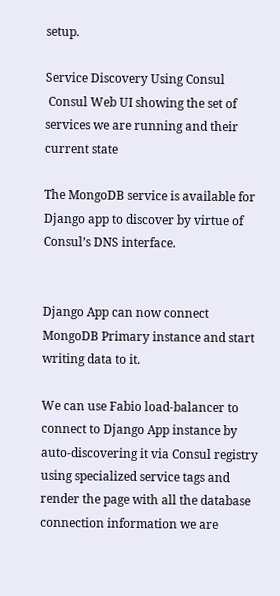setup.

Service Discovery Using Consul
 Consul Web UI showing the set of services we are running and their current state

The MongoDB service is available for Django app to discover by virtue of Consul’s DNS interface.


Django App can now connect MongoDB Primary instance and start writing data to it.

We can use Fabio load-balancer to connect to Django App instance by auto-discovering it via Consul registry using specialized service tags and render the page with all the database connection information we are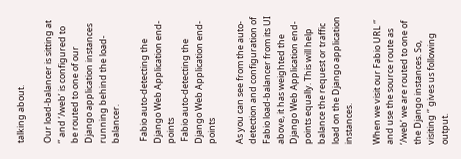talking about.

Our load-balancer is sitting at ‘’ and ‘/web’ is configured to be routed to one of our Django application instances running behind the load-balancer.

 Fabio auto-detecting the Django Web Application end-points
 Fabio auto-detecting the Django Web Application end-points

As you can see from the auto-detection and configuration of Fabio load-balancer from its UI above, it has weighted the Django Web Application end-points equally. This will help balance the request or traffic load on the Django application instances.

When we visit our Fabio URL ‘’ and use the source route as ‘/web’ we are routed to one of the Django instances. So, visiting ‘’ gives us following output.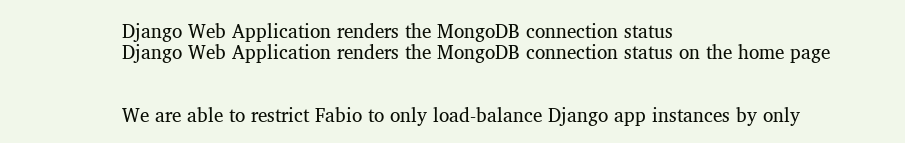Django Web Application renders the MongoDB connection status
Django Web Application renders the MongoDB connection status on the home page


We are able to restrict Fabio to only load-balance Django app instances by only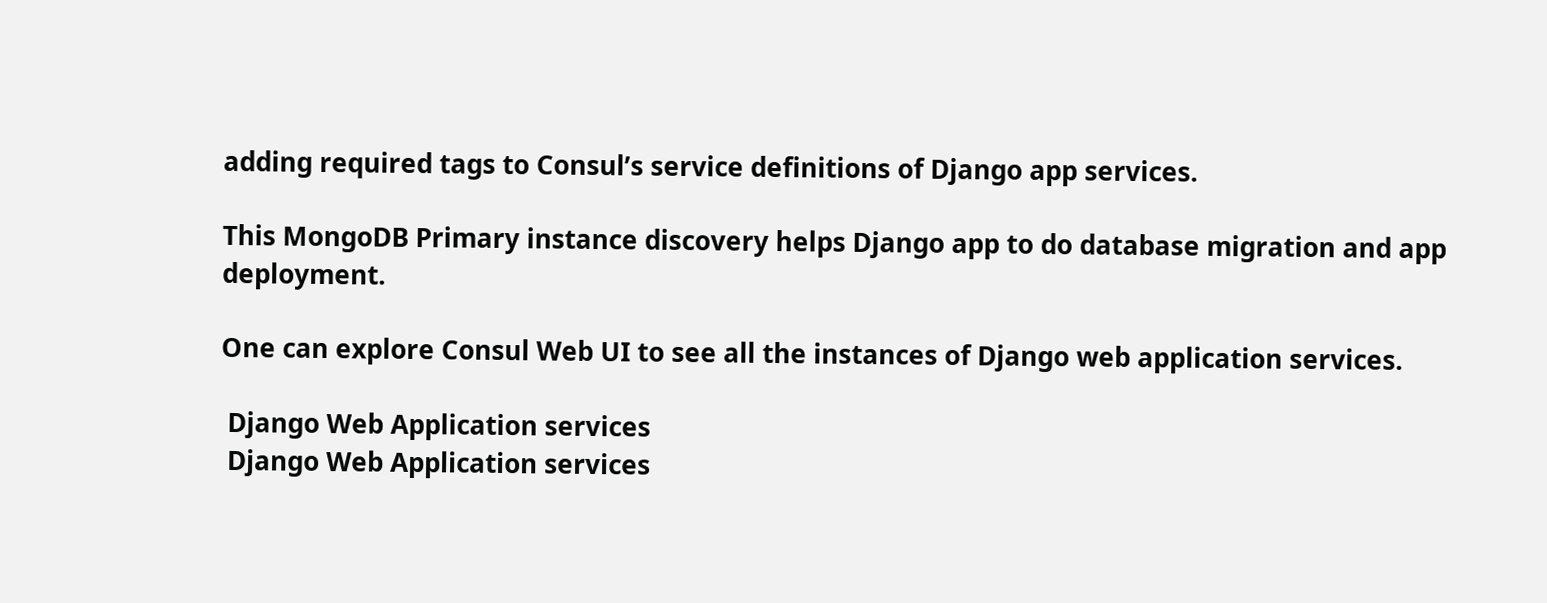adding required tags to Consul’s service definitions of Django app services.

This MongoDB Primary instance discovery helps Django app to do database migration and app deployment.

One can explore Consul Web UI to see all the instances of Django web application services.

 Django Web Application services
 Django Web Application services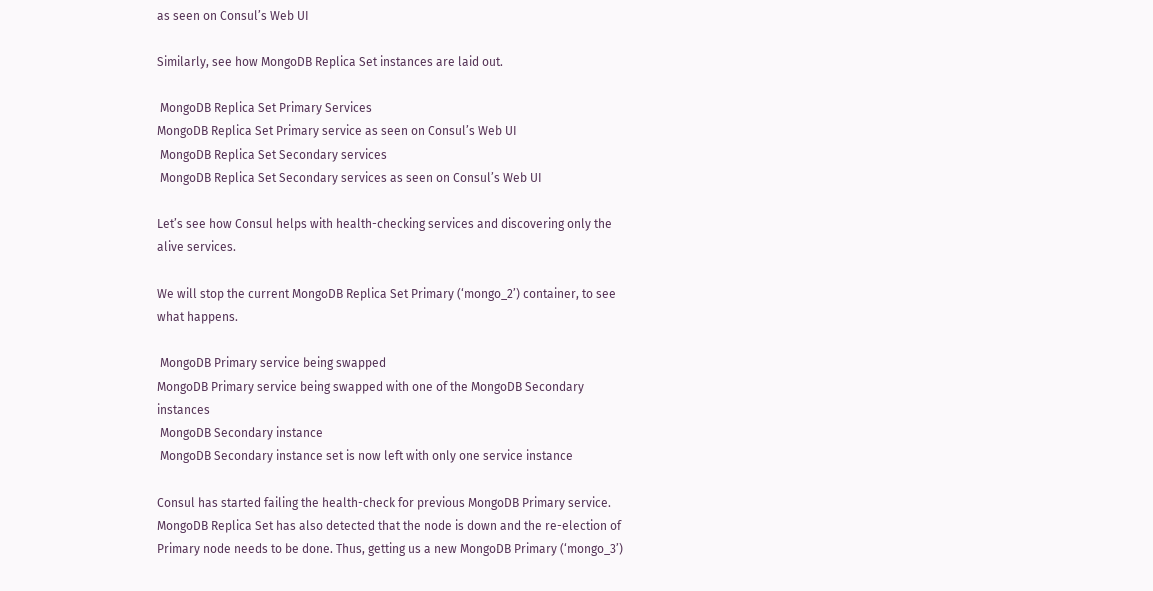as seen on Consul’s Web UI

Similarly, see how MongoDB Replica Set instances are laid out.

 MongoDB Replica Set Primary Services
MongoDB Replica Set Primary service as seen on Consul’s Web UI
 MongoDB Replica Set Secondary services
 MongoDB Replica Set Secondary services as seen on Consul’s Web UI

Let’s see how Consul helps with health-checking services and discovering only the alive services.

We will stop the current MongoDB Replica Set Primary (‘mongo_2’) container, to see what happens.

 MongoDB Primary service being swapped
MongoDB Primary service being swapped with one of the MongoDB Secondary instances
 MongoDB Secondary instance
 MongoDB Secondary instance set is now left with only one service instance

Consul has started failing the health-check for previous MongoDB Primary service. MongoDB Replica Set has also detected that the node is down and the re-election of Primary node needs to be done. Thus, getting us a new MongoDB Primary (‘mongo_3’)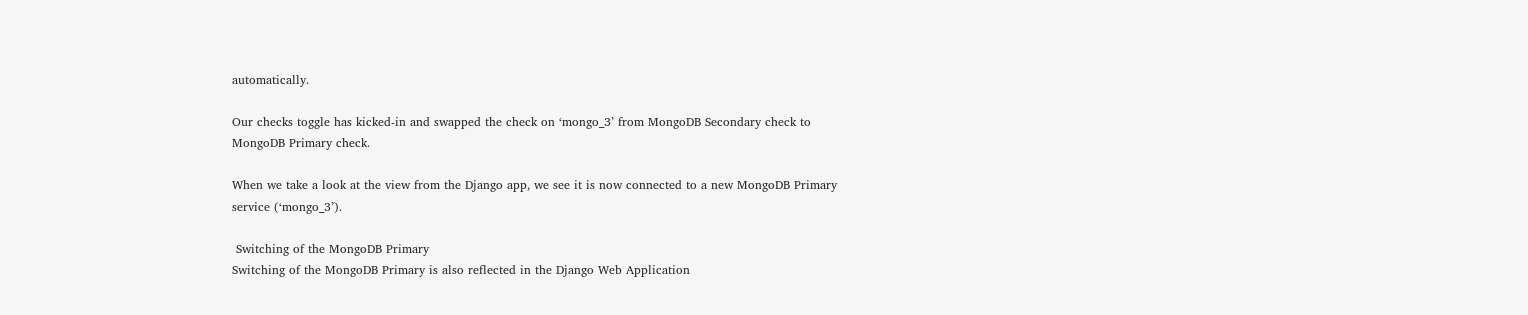automatically.

Our checks toggle has kicked-in and swapped the check on ‘mongo_3’ from MongoDB Secondary check to MongoDB Primary check.

When we take a look at the view from the Django app, we see it is now connected to a new MongoDB Primary service (‘mongo_3’).

 Switching of the MongoDB Primary
Switching of the MongoDB Primary is also reflected in the Django Web Application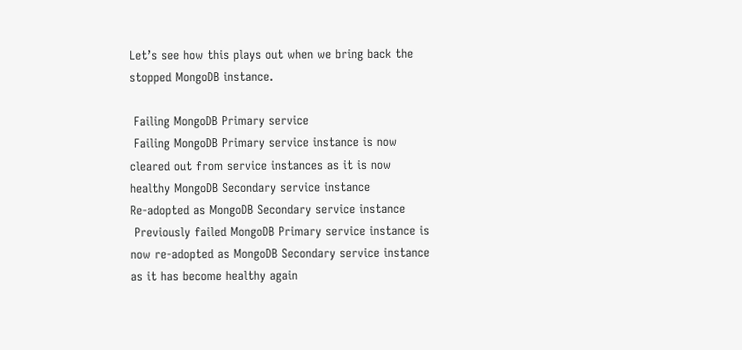Let’s see how this plays out when we bring back the stopped MongoDB instance.

 Failing MongoDB Primary service
 Failing MongoDB Primary service instance is now cleared out from service instances as it is now healthy MongoDB Secondary service instance
Re-adopted as MongoDB Secondary service instance
 Previously failed MongoDB Primary service instance is now re-adopted as MongoDB Secondary service instance as it has become healthy again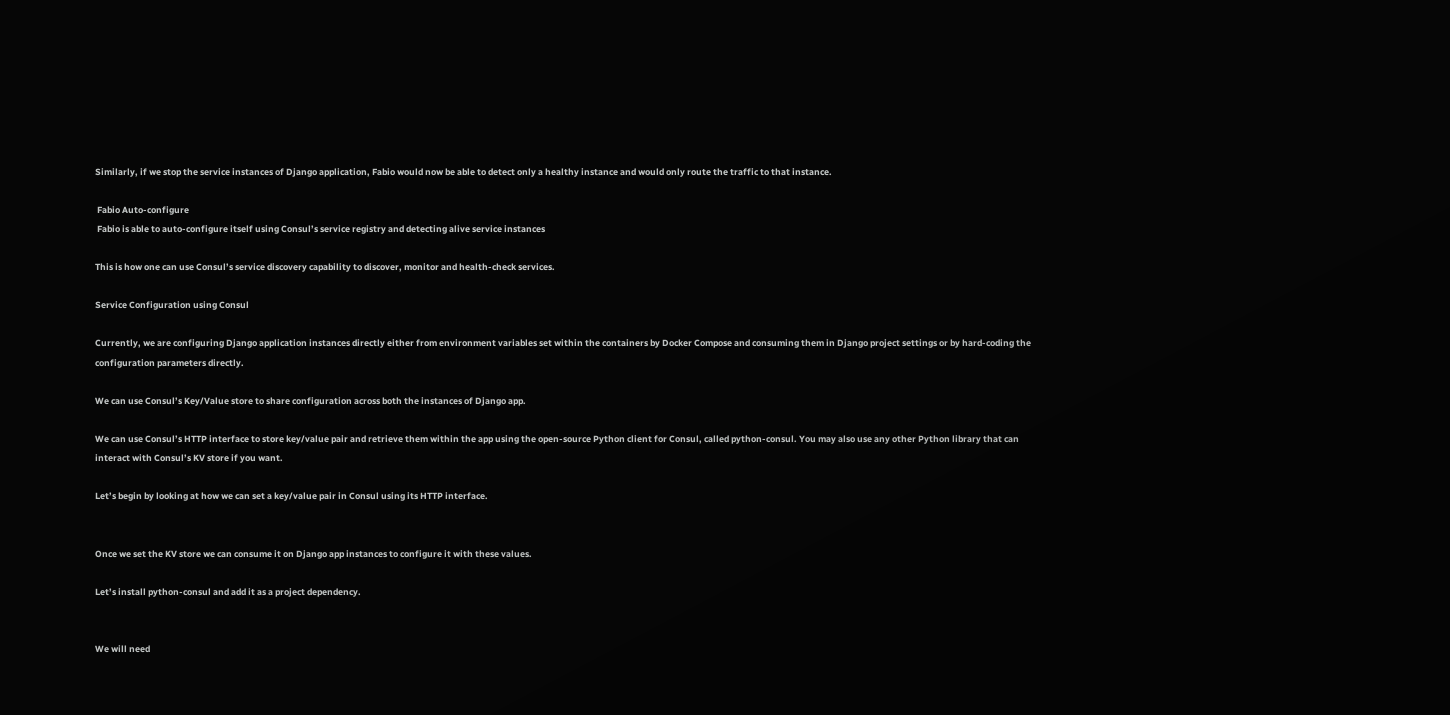Similarly, if we stop the service instances of Django application, Fabio would now be able to detect only a healthy instance and would only route the traffic to that instance.

 Fabio Auto-configure
 Fabio is able to auto-configure itself using Consul’s service registry and detecting alive service instances

This is how one can use Consul’s service discovery capability to discover, monitor and health-check services.

Service Configuration using Consul

Currently, we are configuring Django application instances directly either from environment variables set within the containers by Docker Compose and consuming them in Django project settings or by hard-coding the configuration parameters directly.

We can use Consul’s Key/Value store to share configuration across both the instances of Django app.

We can use Consul’s HTTP interface to store key/value pair and retrieve them within the app using the open-source Python client for Consul, called python-consul. You may also use any other Python library that can interact with Consul’s KV store if you want.

Let’s begin by looking at how we can set a key/value pair in Consul using its HTTP interface.


Once we set the KV store we can consume it on Django app instances to configure it with these values.

Let’s install python-consul and add it as a project dependency.


We will need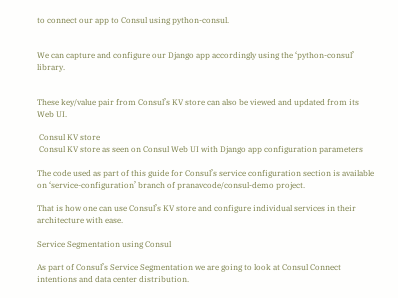to connect our app to Consul using python-consul.


We can capture and configure our Django app accordingly using the ‘python-consul’ library.


These key/value pair from Consul’s KV store can also be viewed and updated from its Web UI.

 Consul KV store
 Consul KV store as seen on Consul Web UI with Django app configuration parameters

The code used as part of this guide for Consul’s service configuration section is available on ‘service-configuration’ branch of pranavcode/consul-demo project.

That is how one can use Consul’s KV store and configure individual services in their architecture with ease.

Service Segmentation using Consul

As part of Consul’s Service Segmentation we are going to look at Consul Connect intentions and data center distribution.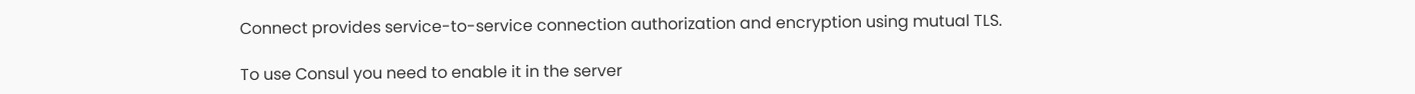Connect provides service-to-service connection authorization and encryption using mutual TLS.

To use Consul you need to enable it in the server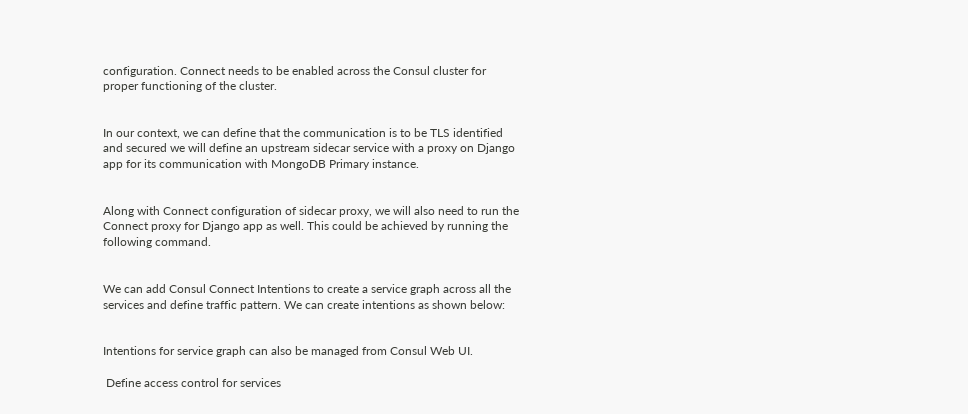configuration. Connect needs to be enabled across the Consul cluster for proper functioning of the cluster.


In our context, we can define that the communication is to be TLS identified and secured we will define an upstream sidecar service with a proxy on Django app for its communication with MongoDB Primary instance.


Along with Connect configuration of sidecar proxy, we will also need to run the Connect proxy for Django app as well. This could be achieved by running the following command.


We can add Consul Connect Intentions to create a service graph across all the services and define traffic pattern. We can create intentions as shown below:


Intentions for service graph can also be managed from Consul Web UI.

 Define access control for services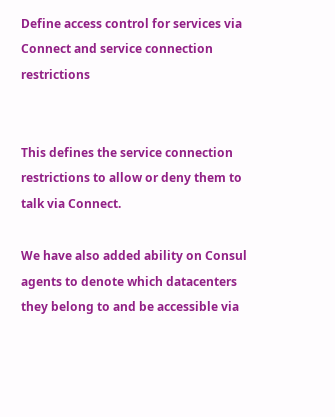Define access control for services via Connect and service connection restrictions


This defines the service connection restrictions to allow or deny them to talk via Connect.

We have also added ability on Consul agents to denote which datacenters they belong to and be accessible via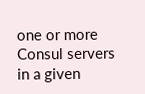one or more Consul servers in a given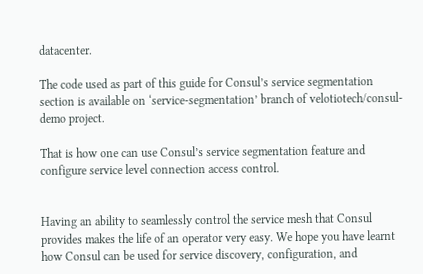datacenter.

The code used as part of this guide for Consul’s service segmentation section is available on ‘service-segmentation’ branch of velotiotech/consul-demo project.

That is how one can use Consul’s service segmentation feature and configure service level connection access control.


Having an ability to seamlessly control the service mesh that Consul provides makes the life of an operator very easy. We hope you have learnt how Consul can be used for service discovery, configuration, and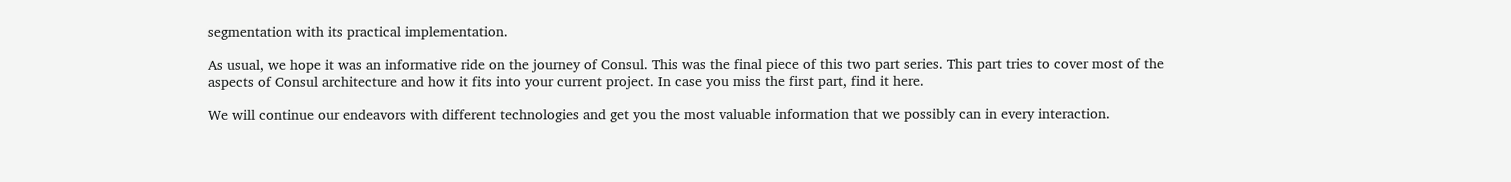segmentation with its practical implementation.

As usual, we hope it was an informative ride on the journey of Consul. This was the final piece of this two part series. This part tries to cover most of the aspects of Consul architecture and how it fits into your current project. In case you miss the first part, find it here.

We will continue our endeavors with different technologies and get you the most valuable information that we possibly can in every interaction.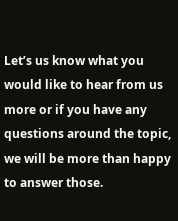Let’s us know what you would like to hear from us more or if you have any questions around the topic, we will be more than happy to answer those.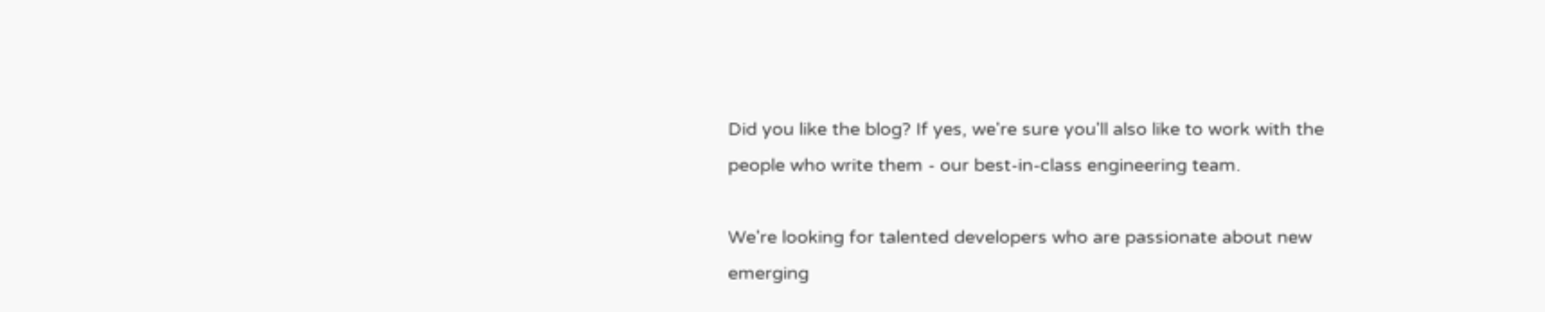Did you like the blog? If yes, we're sure you'll also like to work with the people who write them - our best-in-class engineering team.

We're looking for talented developers who are passionate about new emerging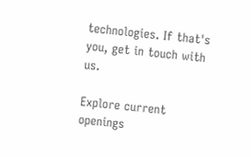technologies. If that's you, get in touch with us.

Explore current openings